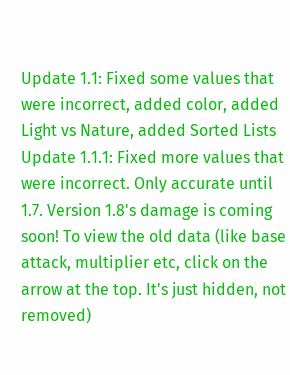Update 1.1: Fixed some values that were incorrect, added color, added Light vs Nature, added Sorted Lists Update 1.1.1: Fixed more values that were incorrect. Only accurate until 1.7. Version 1.8's damage is coming soon! To view the old data (like base attack, multiplier etc, click on the arrow at the top. It's just hidden, not removed)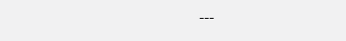---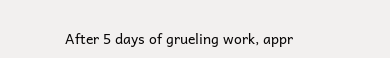After 5 days of grueling work, appr